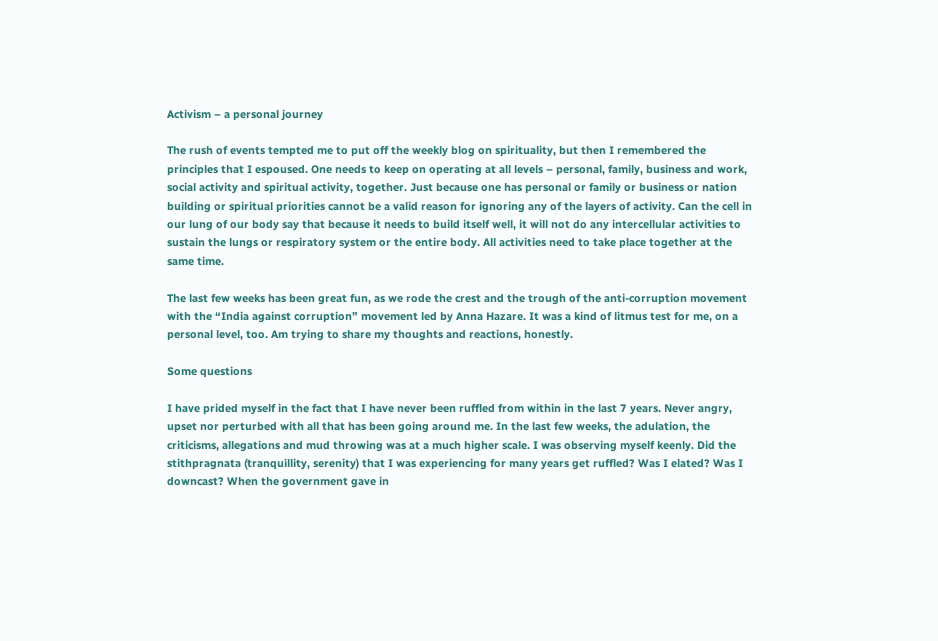Activism – a personal journey

The rush of events tempted me to put off the weekly blog on spirituality, but then I remembered the principles that I espoused. One needs to keep on operating at all levels – personal, family, business and work, social activity and spiritual activity, together. Just because one has personal or family or business or nation building or spiritual priorities cannot be a valid reason for ignoring any of the layers of activity. Can the cell in our lung of our body say that because it needs to build itself well, it will not do any intercellular activities to sustain the lungs or respiratory system or the entire body. All activities need to take place together at the same time.

The last few weeks has been great fun, as we rode the crest and the trough of the anti-corruption movement with the “India against corruption” movement led by Anna Hazare. It was a kind of litmus test for me, on a personal level, too. Am trying to share my thoughts and reactions, honestly.

Some questions

I have prided myself in the fact that I have never been ruffled from within in the last 7 years. Never angry, upset nor perturbed with all that has been going around me. In the last few weeks, the adulation, the criticisms, allegations and mud throwing was at a much higher scale. I was observing myself keenly. Did the stithpragnata (tranquillity, serenity) that I was experiencing for many years get ruffled? Was I elated? Was I downcast? When the government gave in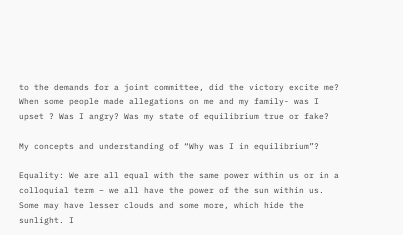to the demands for a joint committee, did the victory excite me? When some people made allegations on me and my family- was I upset ? Was I angry? Was my state of equilibrium true or fake?

My concepts and understanding of “Why was I in equilibrium”?

Equality: We are all equal with the same power within us or in a colloquial term – we all have the power of the sun within us. Some may have lesser clouds and some more, which hide the sunlight. I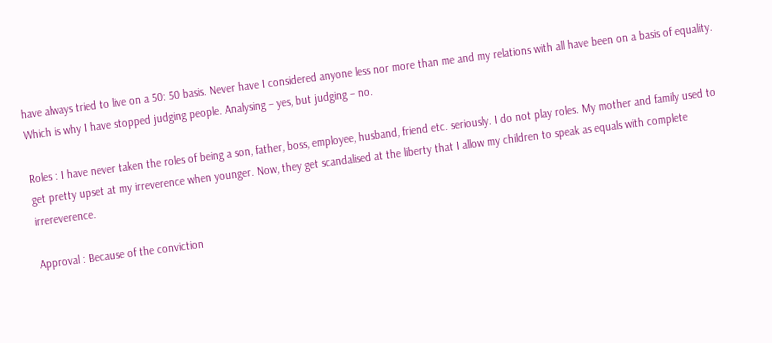have always tried to live on a 50: 50 basis. Never have I considered anyone less nor more than me and my relations with all have been on a basis of equality. Which is why I have stopped judging people. Analysing – yes, but judging – no.

Roles : I have never taken the roles of being a son, father, boss, employee, husband, friend etc. seriously. I do not play roles. My mother and family used to get pretty upset at my irreverence when younger. Now, they get scandalised at the liberty that I allow my children to speak as equals with complete irrereverence.

Approval : Because of the conviction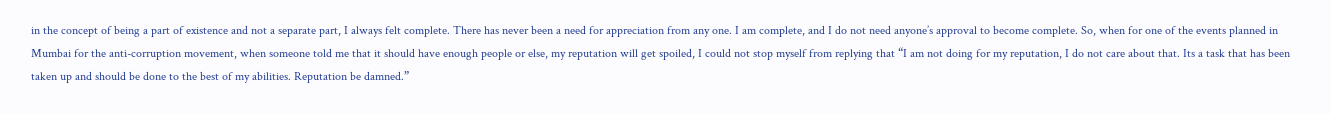in the concept of being a part of existence and not a separate part, I always felt complete. There has never been a need for appreciation from any one. I am complete, and I do not need anyone’s approval to become complete. So, when for one of the events planned in Mumbai for the anti-corruption movement, when someone told me that it should have enough people or else, my reputation will get spoiled, I could not stop myself from replying that “I am not doing for my reputation, I do not care about that. Its a task that has been taken up and should be done to the best of my abilities. Reputation be damned.”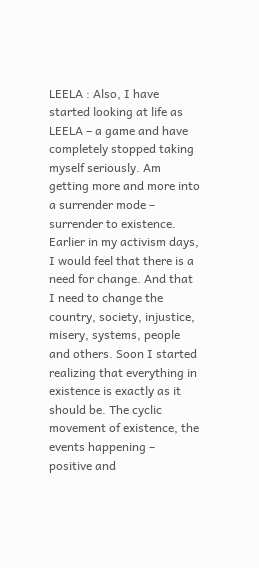LEELA : Also, I have started looking at life as LEELA – a game and have completely stopped taking myself seriously. Am getting more and more into a surrender mode – surrender to existence. Earlier in my activism days, I would feel that there is a need for change. And that I need to change the country, society, injustice, misery, systems, people and others. Soon I started realizing that everything in existence is exactly as it should be. The cyclic movement of existence, the events happening – positive and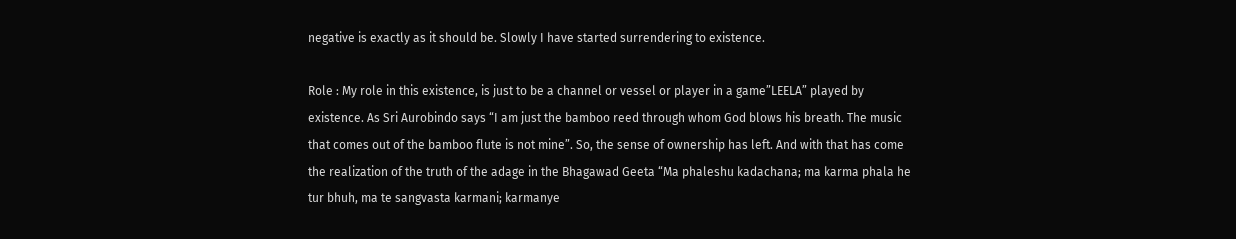negative is exactly as it should be. Slowly I have started surrendering to existence.

Role : My role in this existence, is just to be a channel or vessel or player in a game”LEELA” played by existence. As Sri Aurobindo says “I am just the bamboo reed through whom God blows his breath. The music that comes out of the bamboo flute is not mine”. So, the sense of ownership has left. And with that has come the realization of the truth of the adage in the Bhagawad Geeta “Ma phaleshu kadachana; ma karma phala he tur bhuh, ma te sangvasta karmani; karmanye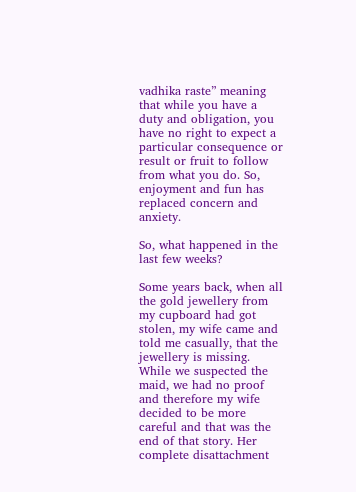vadhika raste” meaning that while you have a duty and obligation, you have no right to expect a particular consequence or result or fruit to follow from what you do. So, enjoyment and fun has replaced concern and anxiety.

So, what happened in the last few weeks?

Some years back, when all the gold jewellery from my cupboard had got stolen, my wife came and told me casually, that the jewellery is missing. While we suspected the maid, we had no proof and therefore my wife decided to be more careful and that was the end of that story. Her complete disattachment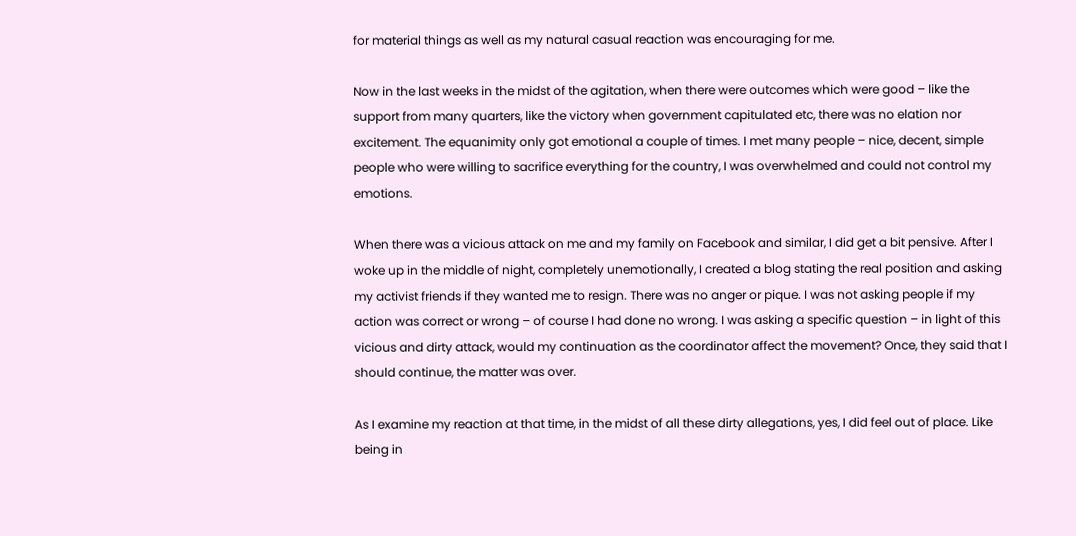for material things as well as my natural casual reaction was encouraging for me.

Now in the last weeks in the midst of the agitation, when there were outcomes which were good – like the support from many quarters, like the victory when government capitulated etc, there was no elation nor excitement. The equanimity only got emotional a couple of times. I met many people – nice, decent, simple people who were willing to sacrifice everything for the country, I was overwhelmed and could not control my emotions.

When there was a vicious attack on me and my family on Facebook and similar, I did get a bit pensive. After I woke up in the middle of night, completely unemotionally, I created a blog stating the real position and asking my activist friends if they wanted me to resign. There was no anger or pique. I was not asking people if my action was correct or wrong – of course I had done no wrong. I was asking a specific question – in light of this vicious and dirty attack, would my continuation as the coordinator affect the movement? Once, they said that I should continue, the matter was over.

As I examine my reaction at that time, in the midst of all these dirty allegations, yes, I did feel out of place. Like being in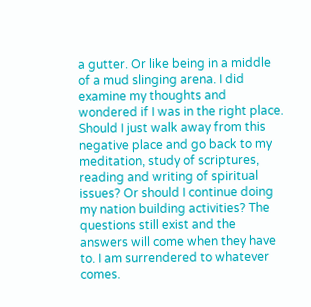a gutter. Or like being in a middle of a mud slinging arena. I did examine my thoughts and wondered if I was in the right place. Should I just walk away from this negative place and go back to my meditation, study of scriptures, reading and writing of spiritual issues? Or should I continue doing my nation building activities? The questions still exist and the answers will come when they have to. I am surrendered to whatever comes.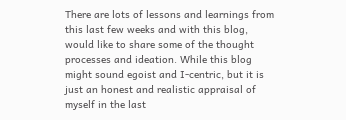There are lots of lessons and learnings from this last few weeks and with this blog, would like to share some of the thought processes and ideation. While this blog might sound egoist and I-centric, but it is just an honest and realistic appraisal of myself in the last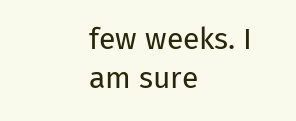few weeks. I am sure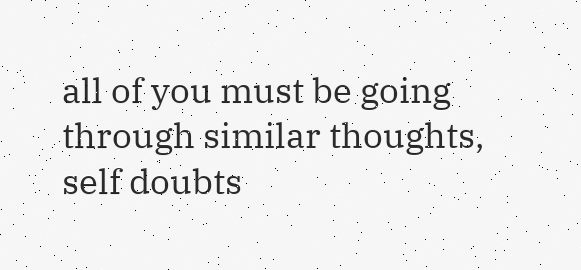all of you must be going through similar thoughts, self doubts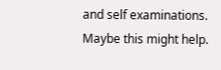and self examinations. Maybe this might help.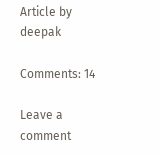Article by deepak

Comments: 14

Leave a comment